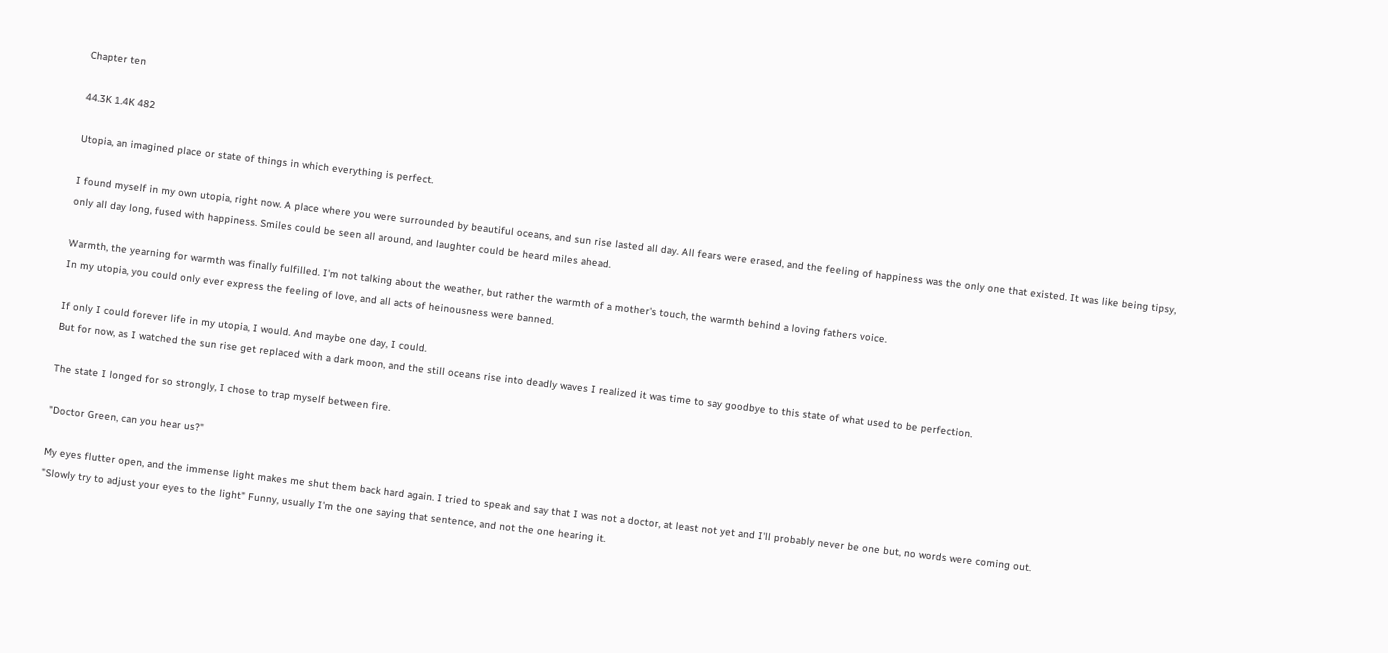Chapter ten

44.3K 1.4K 482

Utopia, an imagined place or state of things in which everything is perfect.

I found myself in my own utopia, right now. A place where you were surrounded by beautiful oceans, and sun rise lasted all day. All fears were erased, and the feeling of happiness was the only one that existed. It was like being tipsy, only all day long, fused with happiness. Smiles could be seen all around, and laughter could be heard miles ahead.

Warmth, the yearning for warmth was finally fulfilled. I'm not talking about the weather, but rather the warmth of a mother's touch, the warmth behind a loving fathers voice.
In my utopia, you could only ever express the feeling of love, and all acts of heinousness were banned.

If only I could forever life in my utopia, I would. And maybe one day, I could.
But for now, as I watched the sun rise get replaced with a dark moon, and the still oceans rise into deadly waves I realized it was time to say goodbye to this state of what used to be perfection.

The state I longed for so strongly, I chose to trap myself between fire.

"Doctor Green, can you hear us?"

My eyes flutter open, and the immense light makes me shut them back hard again. I tried to speak and say that I was not a doctor, at least not yet and I'll probably never be one but, no words were coming out.
"Slowly try to adjust your eyes to the light" Funny, usually I'm the one saying that sentence, and not the one hearing it.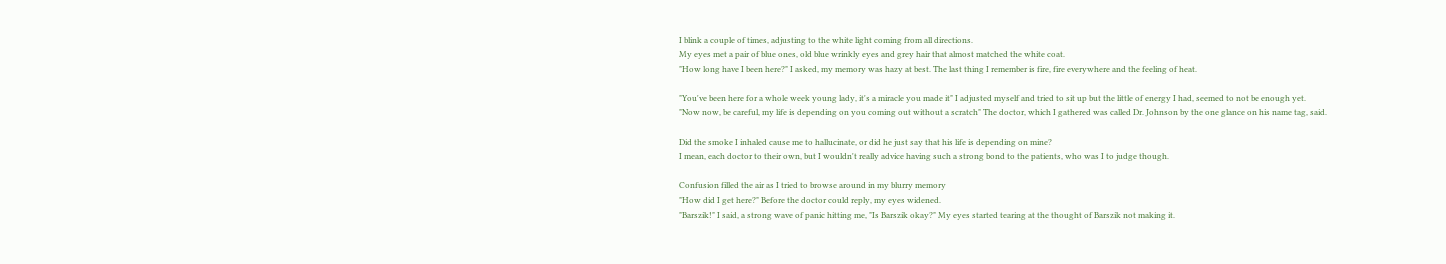I blink a couple of times, adjusting to the white light coming from all directions.
My eyes met a pair of blue ones, old blue wrinkly eyes and grey hair that almost matched the white coat.
"How long have I been here?" I asked, my memory was hazy at best. The last thing I remember is fire, fire everywhere and the feeling of heat.

"You've been here for a whole week young lady, it's a miracle you made it" I adjusted myself and tried to sit up but the little of energy I had, seemed to not be enough yet.
"Now now, be careful, my life is depending on you coming out without a scratch" The doctor, which I gathered was called Dr. Johnson by the one glance on his name tag, said.

Did the smoke I inhaled cause me to hallucinate, or did he just say that his life is depending on mine?
I mean, each doctor to their own, but I wouldn't really advice having such a strong bond to the patients, who was I to judge though.

Confusion filled the air as I tried to browse around in my blurry memory
"How did I get here?" Before the doctor could reply, my eyes widened.
"Barszik!" I said, a strong wave of panic hitting me, "Is Barszik okay?" My eyes started tearing at the thought of Barszik not making it.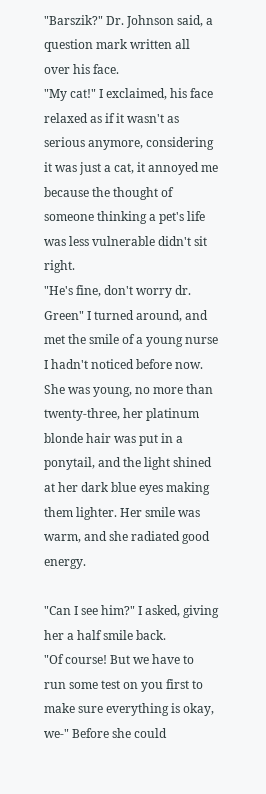"Barszik?" Dr. Johnson said, a question mark written all over his face.
"My cat!" I exclaimed, his face relaxed as if it wasn't as serious anymore, considering it was just a cat, it annoyed me because the thought of someone thinking a pet's life was less vulnerable didn't sit right.
"He's fine, don't worry dr. Green" I turned around, and met the smile of a young nurse I hadn't noticed before now. She was young, no more than twenty-three, her platinum blonde hair was put in a ponytail, and the light shined at her dark blue eyes making them lighter. Her smile was warm, and she radiated good energy.

"Can I see him?" I asked, giving her a half smile back.
"Of course! But we have to run some test on you first to make sure everything is okay, we-" Before she could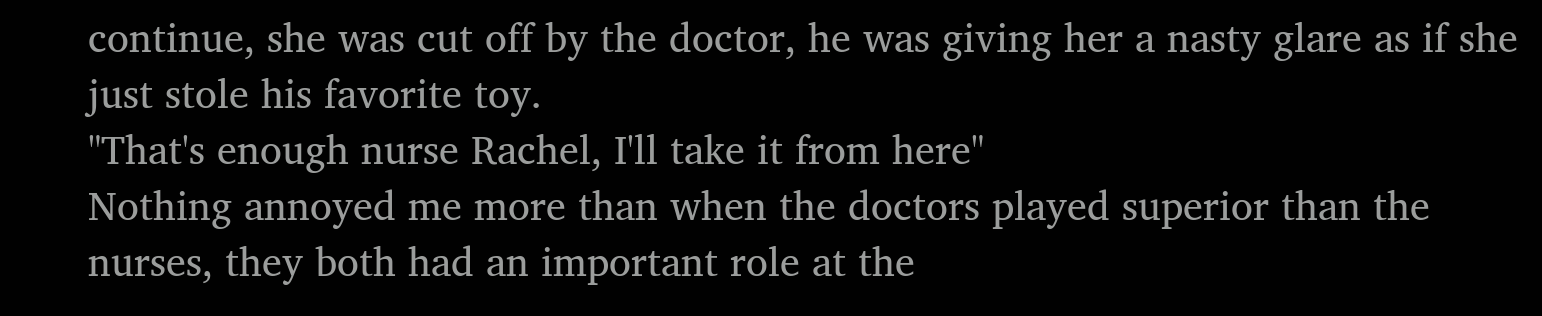continue, she was cut off by the doctor, he was giving her a nasty glare as if she just stole his favorite toy.
"That's enough nurse Rachel, I'll take it from here"
Nothing annoyed me more than when the doctors played superior than the nurses, they both had an important role at the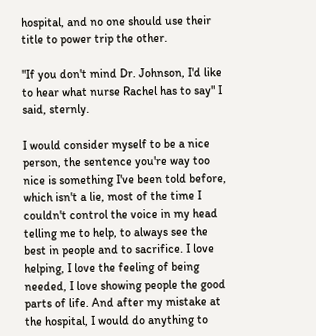hospital, and no one should use their title to power trip the other.

"If you don't mind Dr. Johnson, I'd like to hear what nurse Rachel has to say" I said, sternly.

I would consider myself to be a nice person, the sentence you're way too nice is something I've been told before, which isn't a lie, most of the time I couldn't control the voice in my head telling me to help, to always see the best in people and to sacrifice. I love helping, I love the feeling of being needed, I love showing people the good parts of life. And after my mistake at the hospital, I would do anything to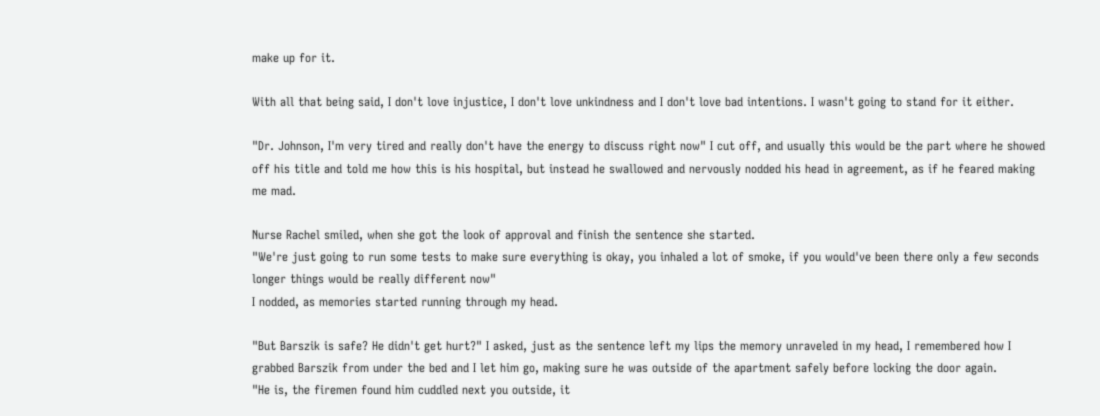make up for it.

With all that being said, I don't love injustice, I don't love unkindness and I don't love bad intentions. I wasn't going to stand for it either.

"Dr. Johnson, I'm very tired and really don't have the energy to discuss right now" I cut off, and usually this would be the part where he showed off his title and told me how this is his hospital, but instead he swallowed and nervously nodded his head in agreement, as if he feared making me mad.

Nurse Rachel smiled, when she got the look of approval and finish the sentence she started.
"We're just going to run some tests to make sure everything is okay, you inhaled a lot of smoke, if you would've been there only a few seconds longer things would be really different now"
I nodded, as memories started running through my head.

"But Barszik is safe? He didn't get hurt?" I asked, just as the sentence left my lips the memory unraveled in my head, I remembered how I grabbed Barszik from under the bed and I let him go, making sure he was outside of the apartment safely before locking the door again.
"He is, the firemen found him cuddled next you outside, it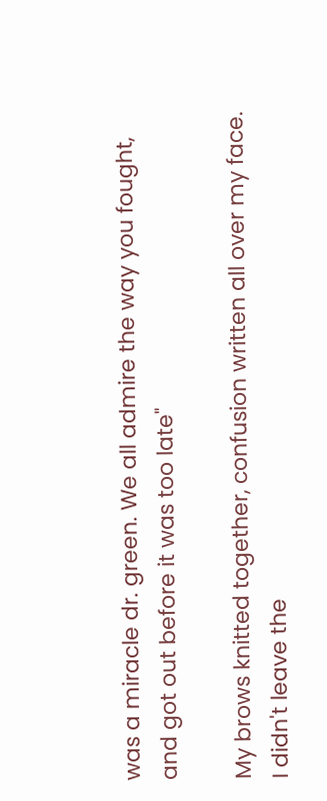was a miracle dr. green. We all admire the way you fought, and got out before it was too late"

My brows knitted together, confusion written all over my face. I didn't leave the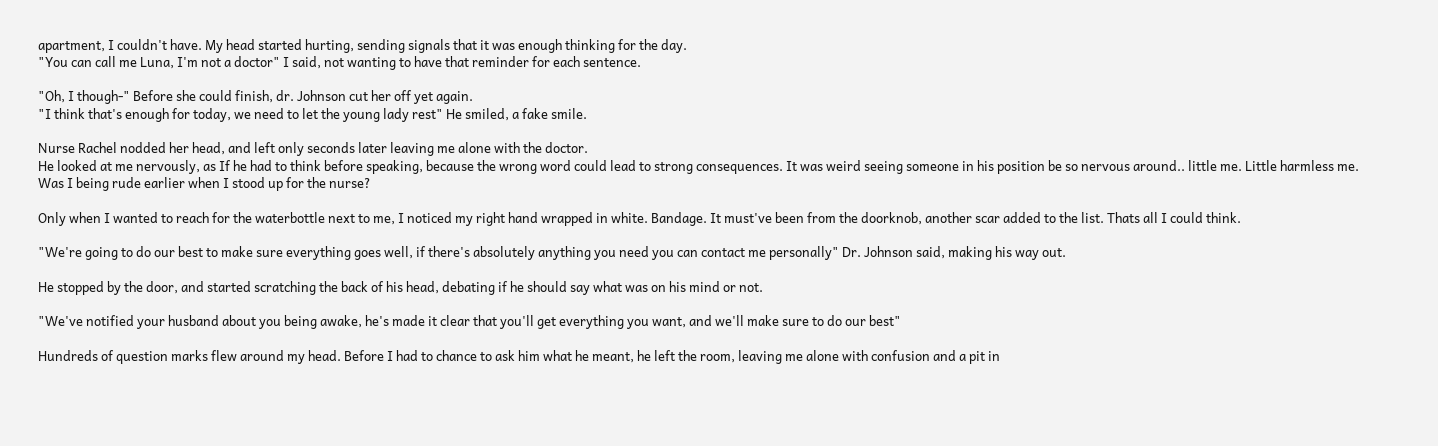apartment, I couldn't have. My head started hurting, sending signals that it was enough thinking for the day.
"You can call me Luna, I'm not a doctor" I said, not wanting to have that reminder for each sentence.

"Oh, I though-" Before she could finish, dr. Johnson cut her off yet again.
"I think that's enough for today, we need to let the young lady rest" He smiled, a fake smile.

Nurse Rachel nodded her head, and left only seconds later leaving me alone with the doctor.
He looked at me nervously, as If he had to think before speaking, because the wrong word could lead to strong consequences. It was weird seeing someone in his position be so nervous around.. little me. Little harmless me. Was I being rude earlier when I stood up for the nurse?

Only when I wanted to reach for the waterbottle next to me, I noticed my right hand wrapped in white. Bandage. It must've been from the doorknob, another scar added to the list. Thats all I could think.

"We're going to do our best to make sure everything goes well, if there's absolutely anything you need you can contact me personally" Dr. Johnson said, making his way out.

He stopped by the door, and started scratching the back of his head, debating if he should say what was on his mind or not.

"We've notified your husband about you being awake, he's made it clear that you'll get everything you want, and we'll make sure to do our best"

Hundreds of question marks flew around my head. Before I had to chance to ask him what he meant, he left the room, leaving me alone with confusion and a pit in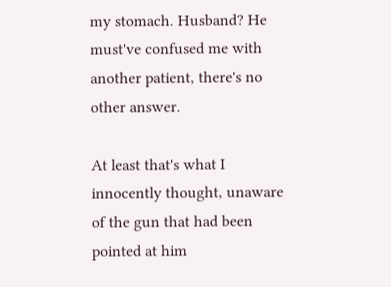my stomach. Husband? He must've confused me with another patient, there's no other answer.

At least that's what I innocently thought, unaware of the gun that had been pointed at him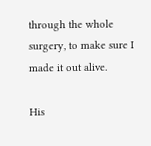through the whole surgery, to make sure I made it out alive.

His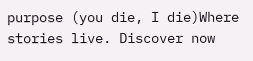purpose (you die, I die)Where stories live. Discover now